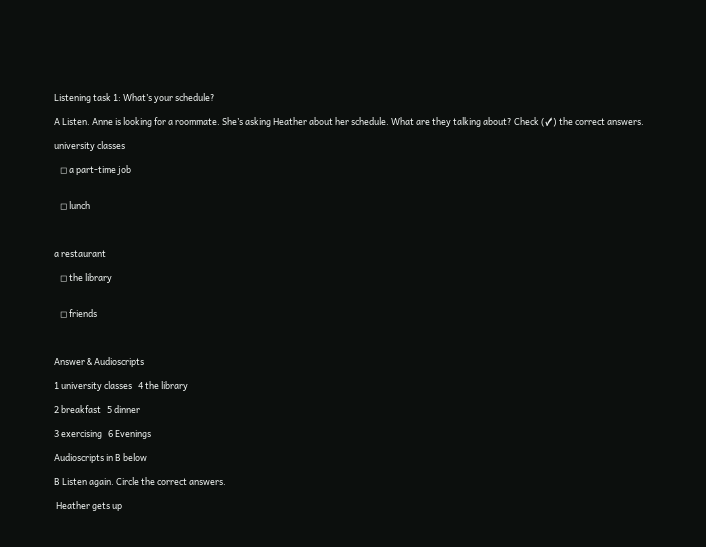Listening task 1: What’s your schedule?

A Listen. Anne is looking for a roommate. She’s asking Heather about her schedule. What are they talking about? Check (✓) the correct answers.

university classes

   ◻ a part-time job


   ◻ lunch



a restaurant

   ◻ the library


   ◻ friends



Answer & Audioscripts

1 university classes   4 the library

2 breakfast   5 dinner

3 exercising   6 Evenings

Audioscripts in B below

B Listen again. Circle the correct answers.

 Heather gets up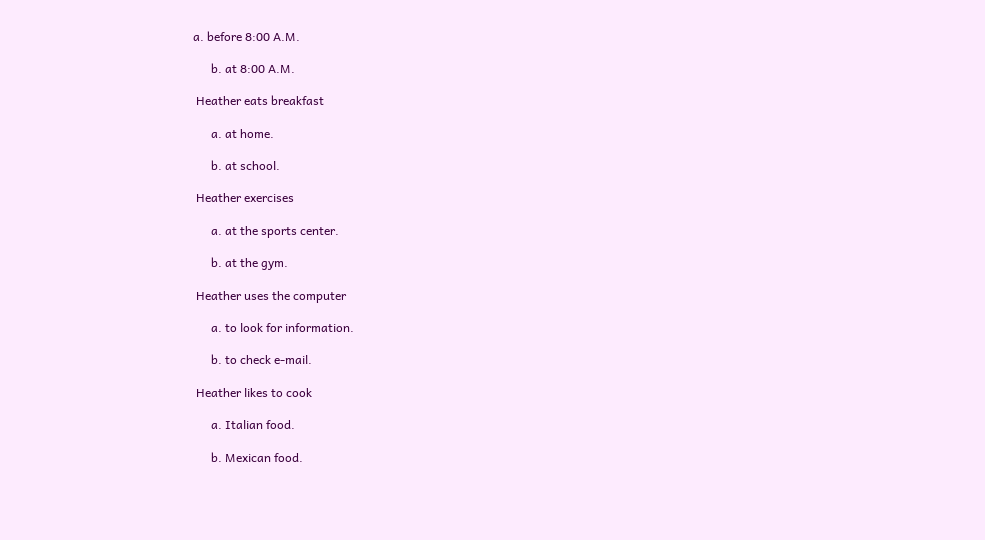a. before 8:00 A.M.

      b. at 8:00 A.M.

 Heather eats breakfast

      a. at home.

      b. at school.

 Heather exercises

      a. at the sports center.

      b. at the gym.

 Heather uses the computer

      a. to look for information.

      b. to check e-mail.

 Heather likes to cook

      a. Italian food.

      b. Mexican food.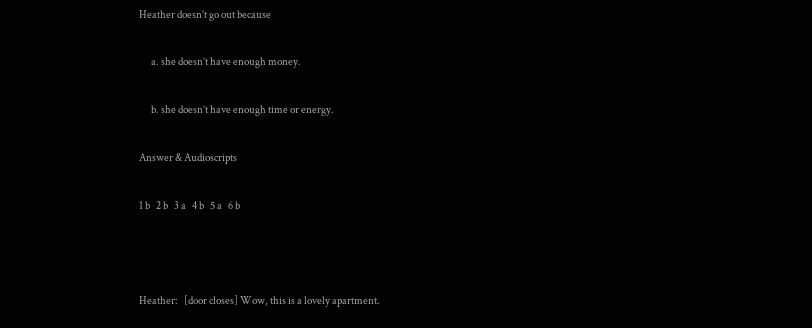Heather doesn’t go out because

      a. she doesn’t have enough money.

      b. she doesn’t have enough time or energy.

Answer & Audioscripts

1 b   2 b   3 a   4 b   5 a   6 b



Heather:   [door closes] Wow, this is a lovely apartment.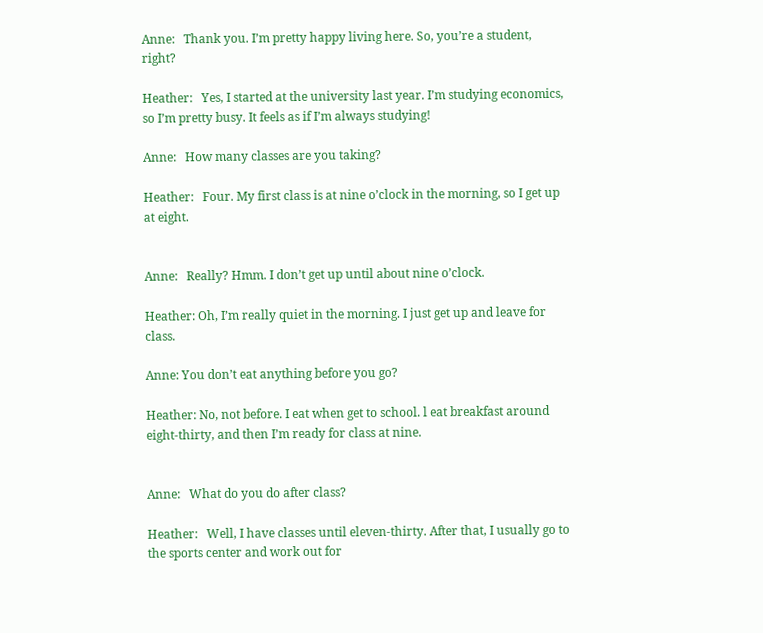Anne:   Thank you. I’m pretty happy living here. So, you’re a student, right?

Heather:   Yes, I started at the university last year. I’m studying economics, so I’m pretty busy. It feels as if I’m always studying!

Anne:   How many classes are you taking?

Heather:   Four. My first class is at nine o’clock in the morning, so I get up at eight.


Anne:   Really? Hmm. I don’t get up until about nine o’clock.

Heather: Oh, I’m really quiet in the morning. I just get up and leave for class.

Anne: You don’t eat anything before you go?

Heather: No, not before. I eat when get to school. l eat breakfast around eight-thirty, and then I’m ready for class at nine.


Anne:   What do you do after class?

Heather:   Well, I have classes until eleven-thirty. After that, I usually go to the sports center and work out for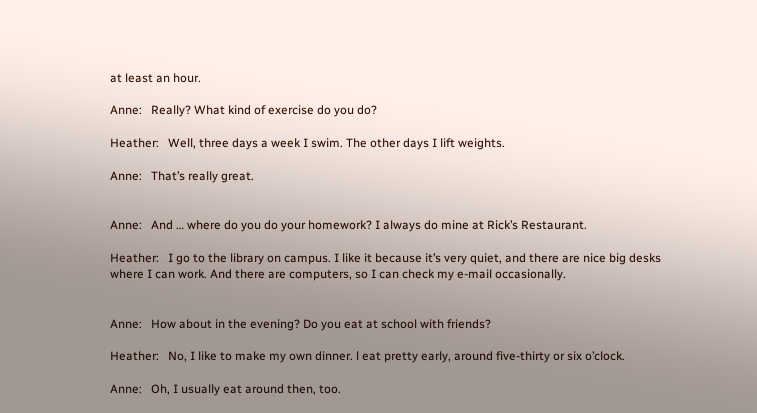at least an hour.

Anne:   Really? What kind of exercise do you do?

Heather:   Well, three days a week I swim. The other days I lift weights.

Anne:   That’s really great.


Anne:   And … where do you do your homework? I always do mine at Rick’s Restaurant.

Heather:   I go to the library on campus. I like it because it’s very quiet, and there are nice big desks where I can work. And there are computers, so I can check my e-mail occasionally.


Anne:   How about in the evening? Do you eat at school with friends?

Heather:   No, I like to make my own dinner. l eat pretty early, around five-thirty or six o’clock.

Anne:   Oh, I usually eat around then, too.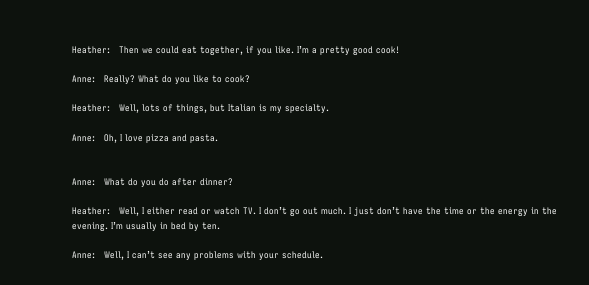Heather:   Then we could eat together, if you like. I’m a pretty good cook!

Anne:   Really? What do you like to cook?

Heather:   Well, lots of things, but Italian is my specialty.

Anne:   Oh, I love pizza and pasta.


Anne:   What do you do after dinner?

Heather:   Well, I either read or watch TV. I don’t go out much. I just don’t have the time or the energy in the evening. I’m usually in bed by ten.

Anne:   Well, I can’t see any problems with your schedule.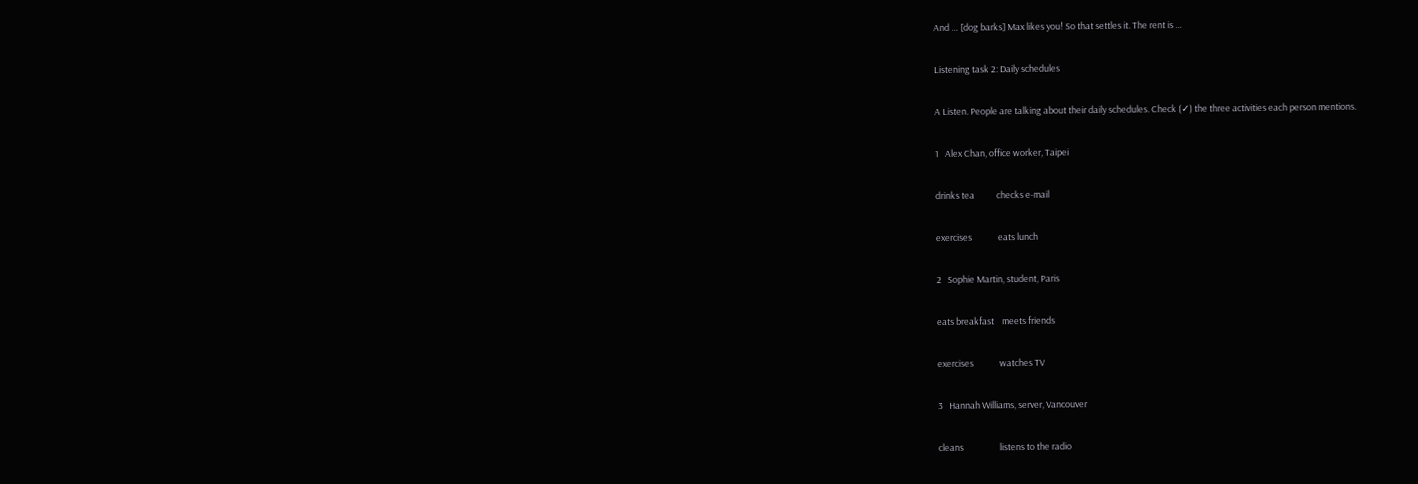And … [dog barks] Max likes you! So that settles it. The rent is …

Listening task 2: Daily schedules

A Listen. People are talking about their daily schedules. Check (✓) the three activities each person mentions.

1   Alex Chan, office worker, Taipei

drinks tea           checks e-mail

exercises             eats lunch

2   Sophie Martin, student, Paris

eats breakfast    meets friends

exercises             watches TV

3   Hannah Williams, server, Vancouver

cleans                  listens to the radio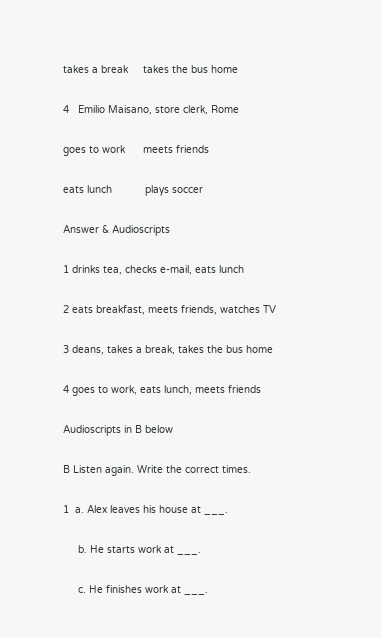takes a break     takes the bus home

4   Emilio Maisano, store clerk, Rome

goes to work      meets friends

eats lunch           plays soccer

Answer & Audioscripts

1 drinks tea, checks e-mail, eats lunch

2 eats breakfast, meets friends, watches TV

3 deans, takes a break, takes the bus home

4 goes to work, eats lunch, meets friends

Audioscripts in B below

B Listen again. Write the correct times.

1  a. Alex leaves his house at ___.

     b. He starts work at ___.

     c. He finishes work at ___.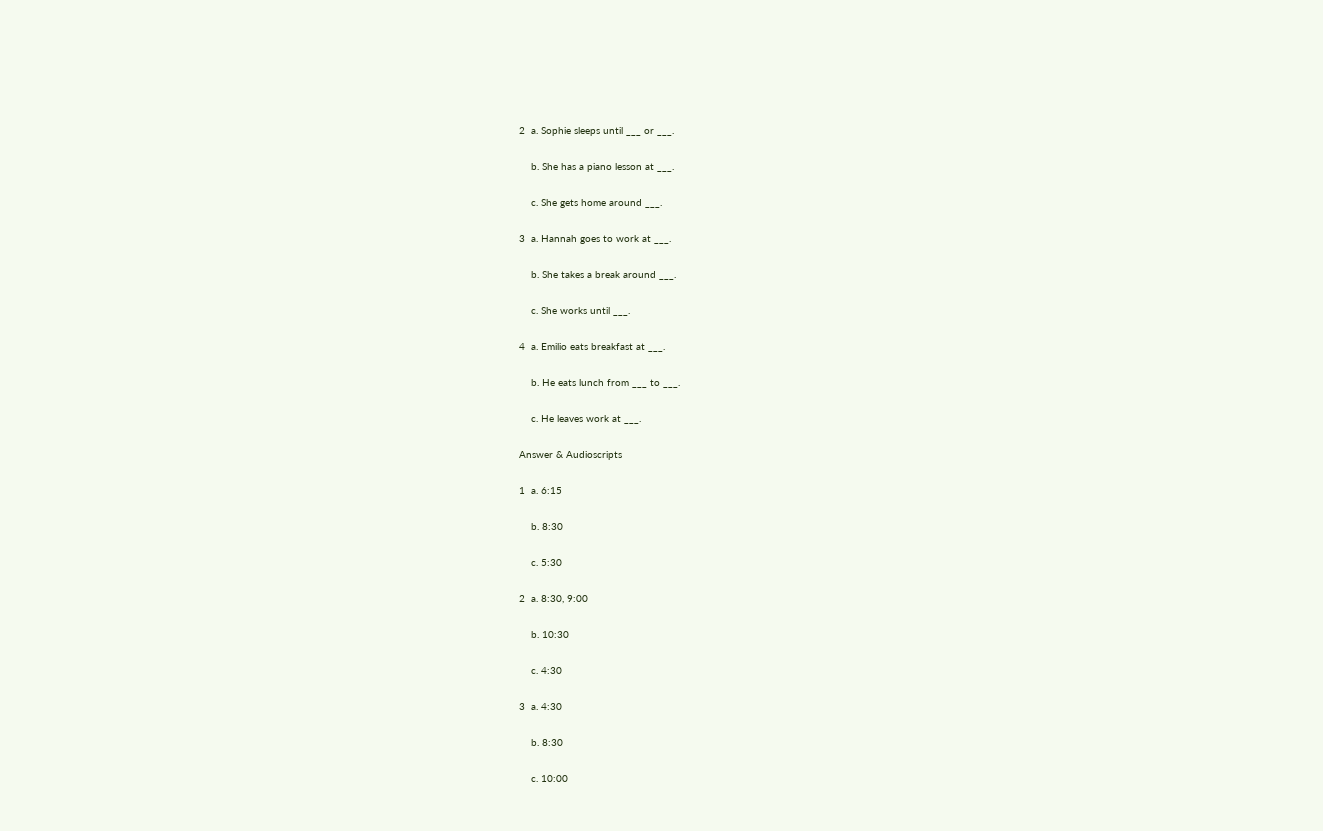2  a. Sophie sleeps until ___ or ___.

    b. She has a piano lesson at ___.

    c. She gets home around ___.

3  a. Hannah goes to work at ___.

    b. She takes a break around ___.

    c. She works until ___.

4  a. Emilio eats breakfast at ___.

    b. He eats lunch from ___ to ___.

    c. He leaves work at ___.

Answer & Audioscripts

1  a. 6:15

    b. 8:30

    c. 5:30

2  a. 8:30, 9:00

    b. 10:30

    c. 4:30

3  a. 4:30

    b. 8:30

    c. 10:00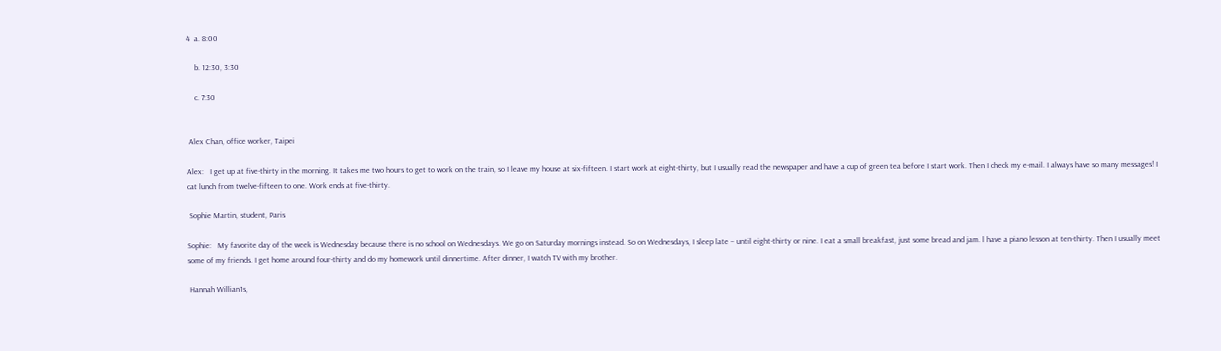4  a. 8:00

    b. 12:30, 3:30

    c. 7:30


 Alex Chan, office worker, Taipei

Alex:   I get up at five-thirty in the morning. It takes me two hours to get to work on the train, so I leave my house at six-fifteen. I start work at eight-thirty, but I usually read the newspaper and have a cup of green tea before I start work. Then I check my e-mail. I always have so many messages! I cat lunch from twelve-fifteen to one. Work ends at five-thirty.

 Sophie Martin, student, Paris

Sophie:   My favorite day of the week is Wednesday because there is no school on Wednesdays. We go on Saturday mornings instead. So on Wednesdays, I sleep late – until eight-thirty or nine. I eat a small breakfast, just some bread and jam. l have a piano lesson at ten-thirty. Then I usually meet some of my friends. I get home around four-thirty and do my homework until dinnertime. After dinner, I watch TV with my brother.

 Hannah Willian1s,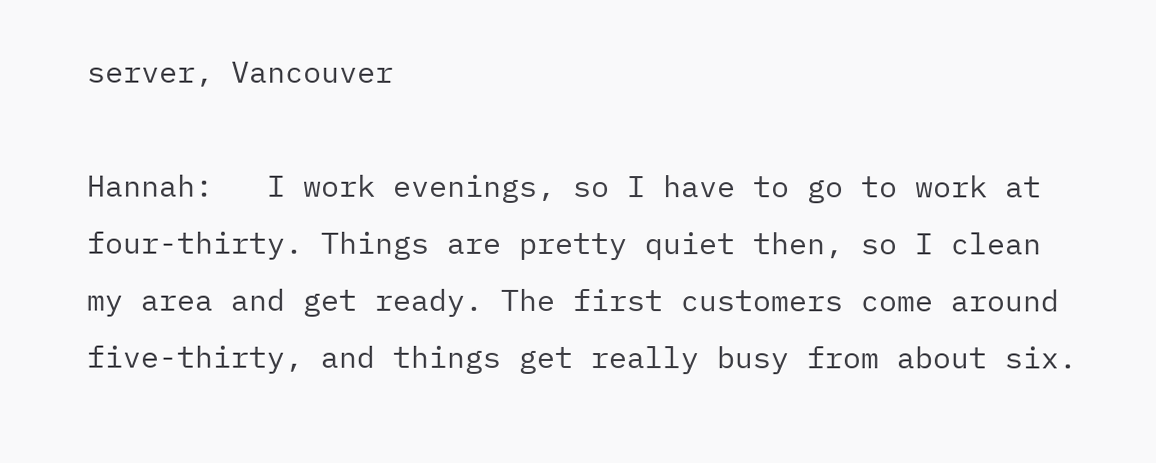server, Vancouver

Hannah:   I work evenings, so I have to go to work at four-thirty. Things are pretty quiet then, so I clean my area and get ready. The first customers come around five-thirty, and things get really busy from about six.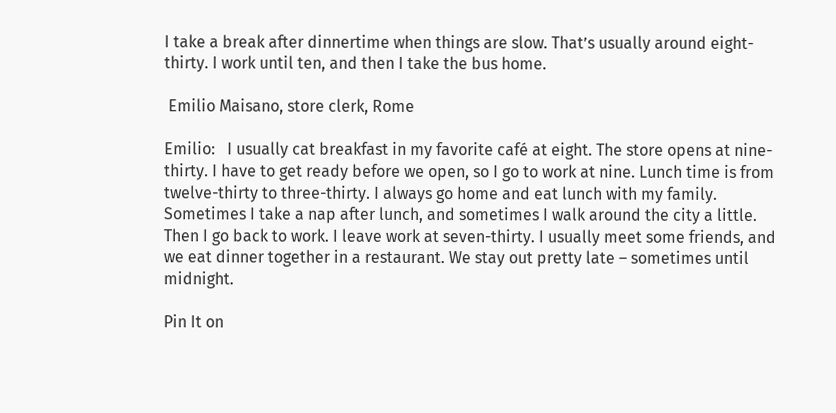I take a break after dinnertime when things are slow. That’s usually around eight-thirty. I work until ten, and then I take the bus home.

 Emilio Maisano, store clerk, Rome

Emilio:   I usually cat breakfast in my favorite café at eight. The store opens at nine-thirty. I have to get ready before we open, so I go to work at nine. Lunch time is from twelve-thirty to three-thirty. I always go home and eat lunch with my family. Sometimes I take a nap after lunch, and sometimes I walk around the city a little. Then I go back to work. I leave work at seven-thirty. I usually meet some friends, and we eat dinner together in a restaurant. We stay out pretty late – sometimes until midnight.

Pin It on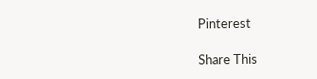Pinterest

Share This